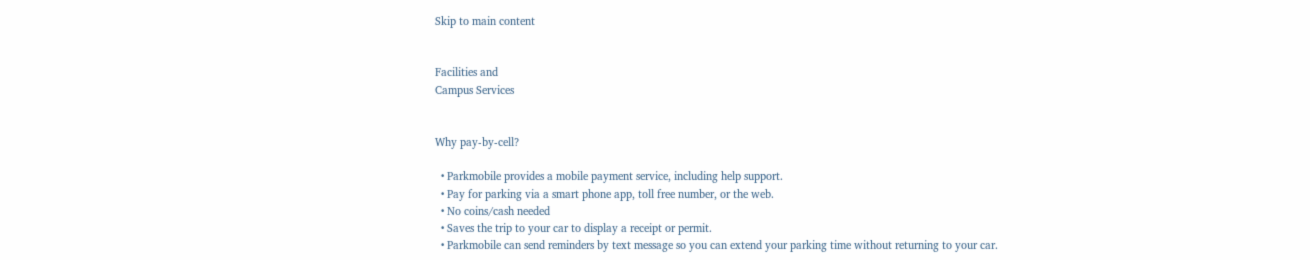Skip to main content


Facilities and
Campus Services


Why pay-by-cell?

  • Parkmobile provides a mobile payment service, including help support.
  • Pay for parking via a smart phone app, toll free number, or the web.
  • No coins/cash needed
  • Saves the trip to your car to display a receipt or permit.
  • Parkmobile can send reminders by text message so you can extend your parking time without returning to your car.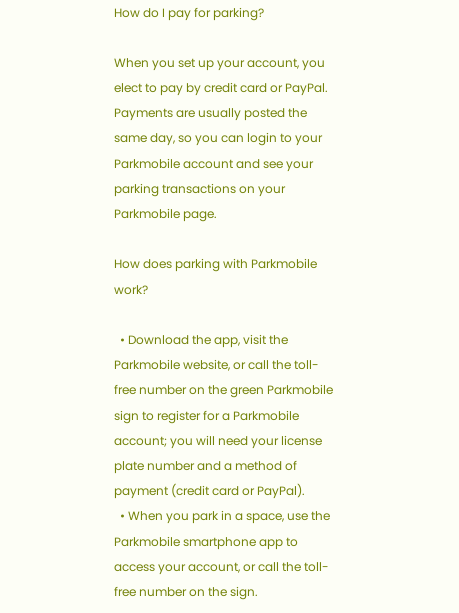How do I pay for parking?

When you set up your account, you elect to pay by credit card or PayPal. Payments are usually posted the same day, so you can login to your Parkmobile account and see your parking transactions on your Parkmobile page.

How does parking with Parkmobile work?

  • Download the app, visit the Parkmobile website, or call the toll-free number on the green Parkmobile sign to register for a Parkmobile account; you will need your license plate number and a method of payment (credit card or PayPal).
  • When you park in a space, use the Parkmobile smartphone app to access your account, or call the toll-free number on the sign.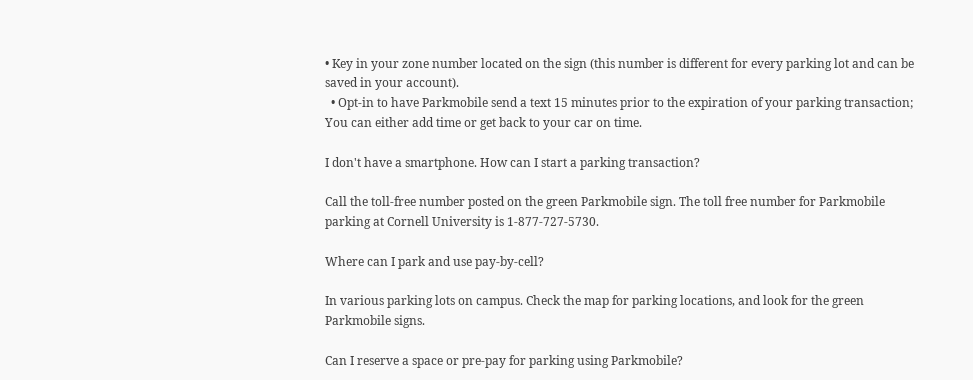• Key in your zone number located on the sign (this number is different for every parking lot and can be saved in your account).
  • Opt-in to have Parkmobile send a text 15 minutes prior to the expiration of your parking transaction; You can either add time or get back to your car on time.

I don't have a smartphone. How can I start a parking transaction?

Call the toll-free number posted on the green Parkmobile sign. The toll free number for Parkmobile parking at Cornell University is 1-877-727-5730.

Where can I park and use pay-by-cell?

In various parking lots on campus. Check the map for parking locations, and look for the green Parkmobile signs.

Can I reserve a space or pre-pay for parking using Parkmobile?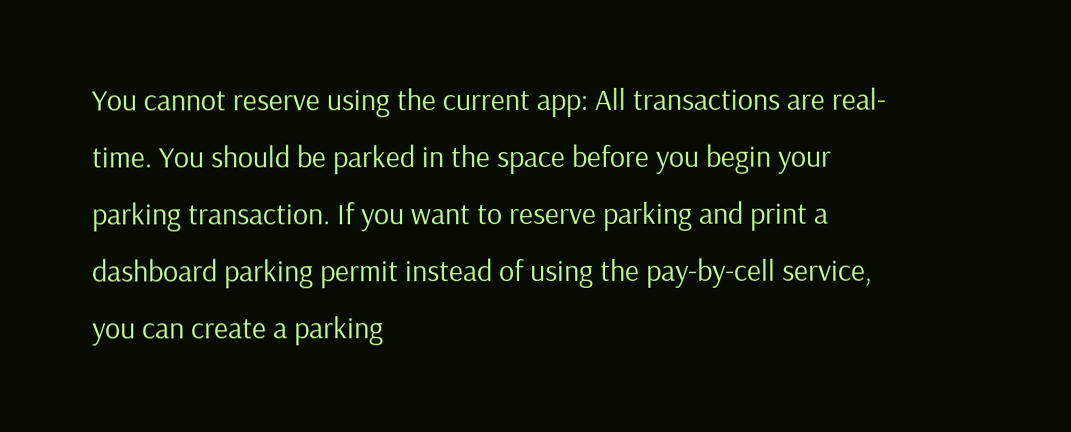You cannot reserve using the current app: All transactions are real-time. You should be parked in the space before you begin your parking transaction. If you want to reserve parking and print a dashboard parking permit instead of using the pay-by-cell service, you can create a parking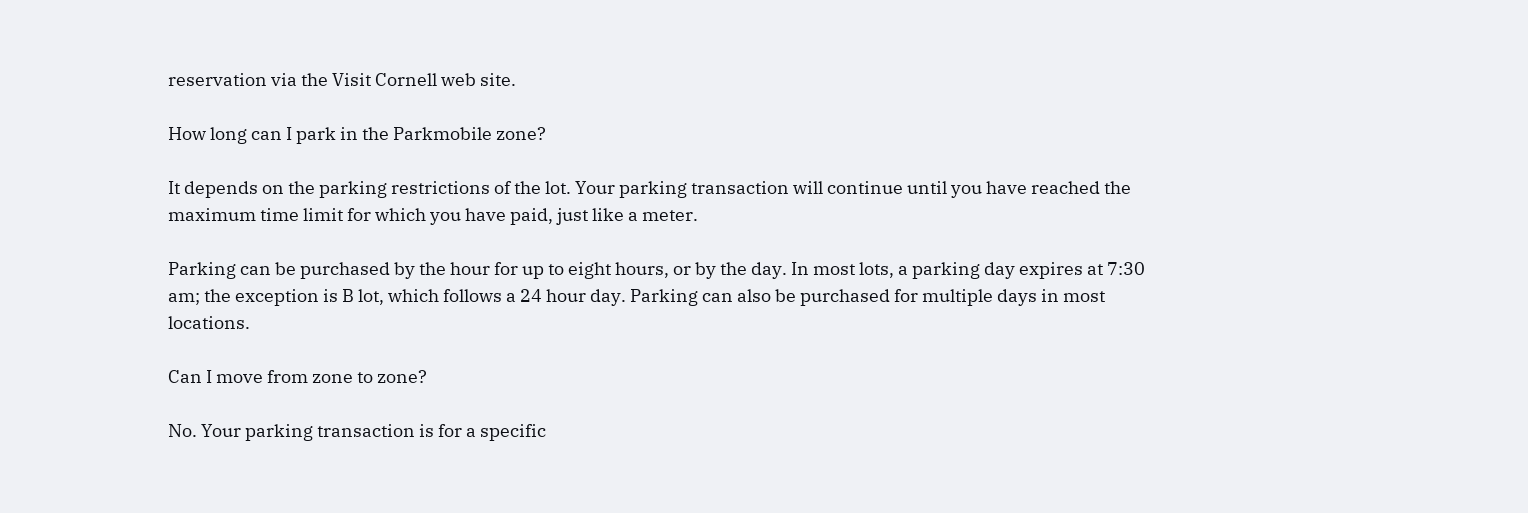reservation via the Visit Cornell web site.

How long can I park in the Parkmobile zone?

It depends on the parking restrictions of the lot. Your parking transaction will continue until you have reached the maximum time limit for which you have paid, just like a meter.

Parking can be purchased by the hour for up to eight hours, or by the day. In most lots, a parking day expires at 7:30 am; the exception is B lot, which follows a 24 hour day. Parking can also be purchased for multiple days in most locations.

Can I move from zone to zone?

No. Your parking transaction is for a specific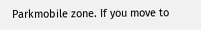Parkmobile zone. If you move to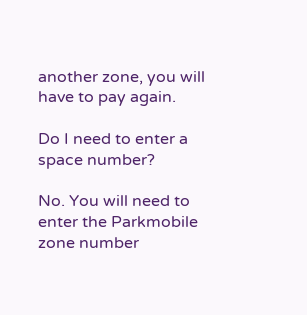another zone, you will have to pay again.

Do I need to enter a space number?

No. You will need to enter the Parkmobile zone number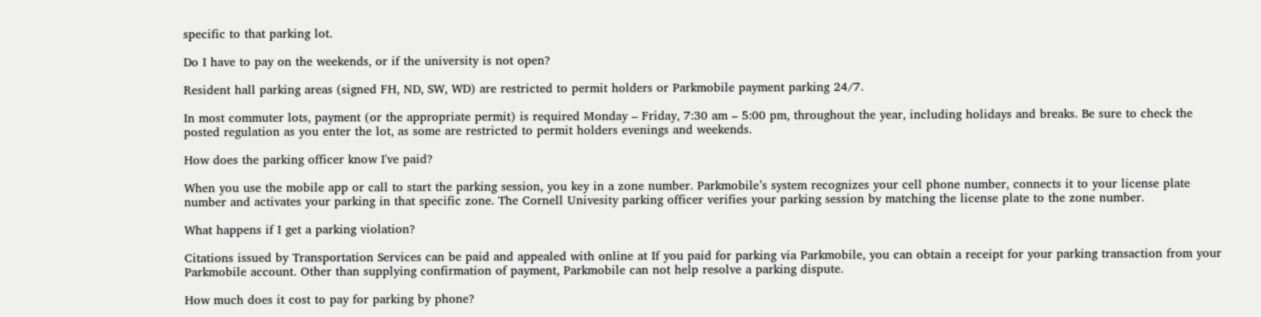specific to that parking lot.

Do I have to pay on the weekends, or if the university is not open?

Resident hall parking areas (signed FH, ND, SW, WD) are restricted to permit holders or Parkmobile payment parking 24/7.

In most commuter lots, payment (or the appropriate permit) is required Monday – Friday, 7:30 am – 5:00 pm, throughout the year, including holidays and breaks. Be sure to check the posted regulation as you enter the lot, as some are restricted to permit holders evenings and weekends.

How does the parking officer know I've paid?

When you use the mobile app or call to start the parking session, you key in a zone number. Parkmobile’s system recognizes your cell phone number, connects it to your license plate number and activates your parking in that specific zone. The Cornell Univesity parking officer verifies your parking session by matching the license plate to the zone number.

What happens if I get a parking violation?

Citations issued by Transportation Services can be paid and appealed with online at If you paid for parking via Parkmobile, you can obtain a receipt for your parking transaction from your Parkmobile account. Other than supplying confirmation of payment, Parkmobile can not help resolve a parking dispute.

How much does it cost to pay for parking by phone?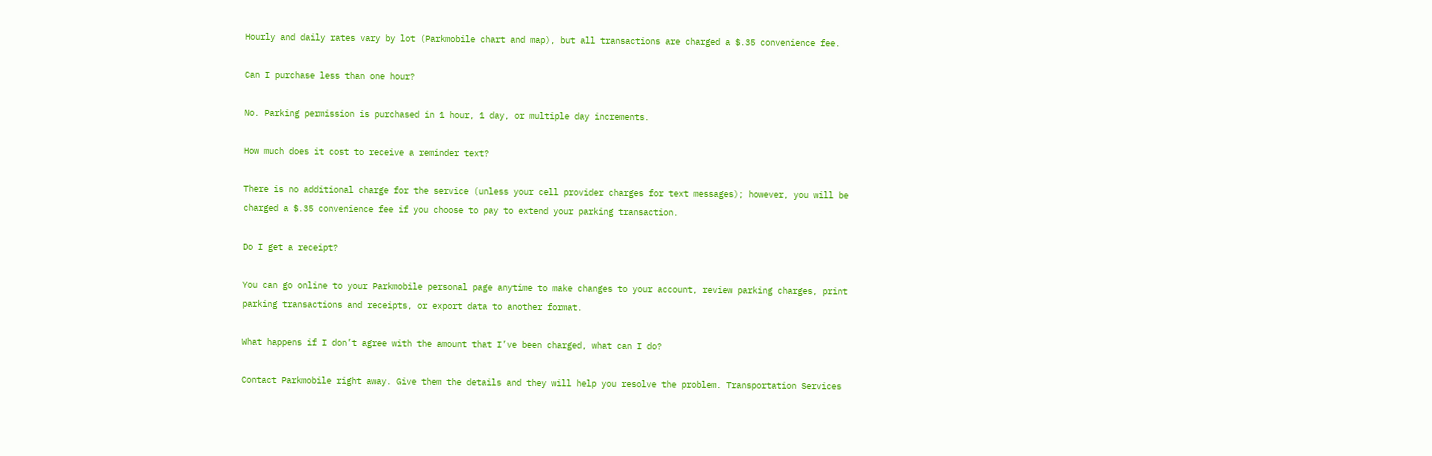Hourly and daily rates vary by lot (Parkmobile chart and map), but all transactions are charged a $.35 convenience fee.

Can I purchase less than one hour?

No. Parking permission is purchased in 1 hour, 1 day, or multiple day increments.

How much does it cost to receive a reminder text?

There is no additional charge for the service (unless your cell provider charges for text messages); however, you will be charged a $.35 convenience fee if you choose to pay to extend your parking transaction.

Do I get a receipt?

You can go online to your Parkmobile personal page anytime to make changes to your account, review parking charges, print parking transactions and receipts, or export data to another format.

What happens if I don’t agree with the amount that I’ve been charged, what can I do?

Contact Parkmobile right away. Give them the details and they will help you resolve the problem. Transportation Services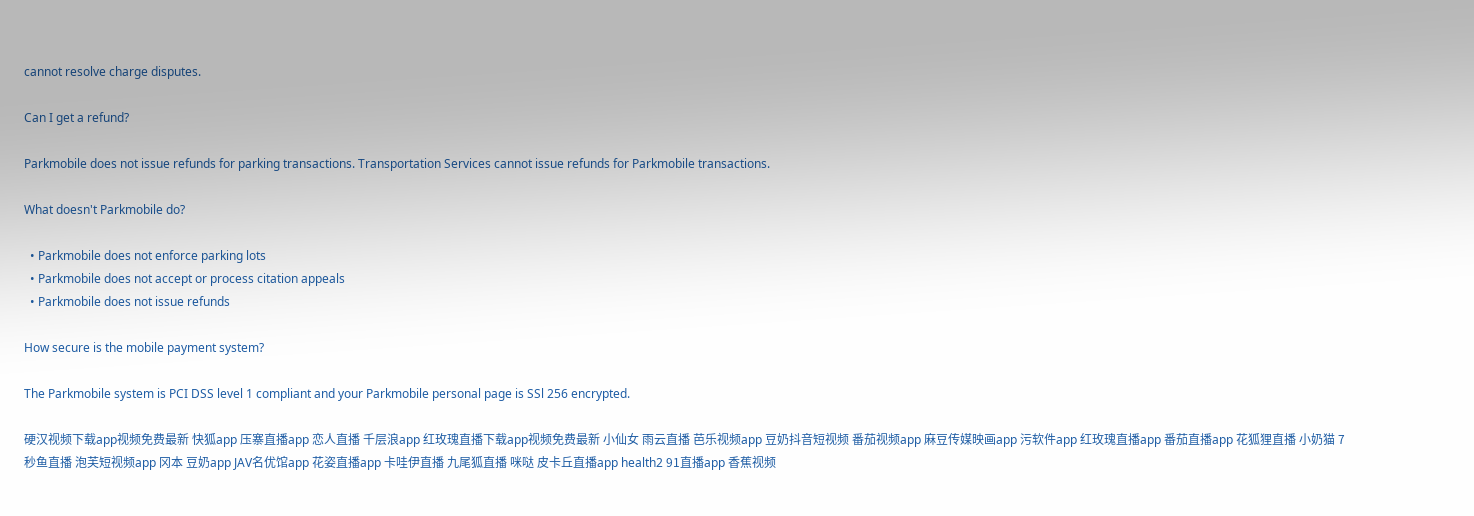cannot resolve charge disputes.

Can I get a refund?

Parkmobile does not issue refunds for parking transactions. Transportation Services cannot issue refunds for Parkmobile transactions.

What doesn't Parkmobile do?

  • Parkmobile does not enforce parking lots
  • Parkmobile does not accept or process citation appeals
  • Parkmobile does not issue refunds

How secure is the mobile payment system?

The Parkmobile system is PCI DSS level 1 compliant and your Parkmobile personal page is SSl 256 encrypted.

硬汉视频下载app视频免费最新 快狐app 压寨直播app 恋人直播 千层浪app 红玫瑰直播下载app视频免费最新 小仙女 雨云直播 芭乐视频app 豆奶抖音短视频 番茄视频app 麻豆传媒映画app 污软件app 红玫瑰直播app 番茄直播app 花狐狸直播 小奶猫 7秒鱼直播 泡芙短视频app 冈本 豆奶app JAV名优馆app 花姿直播app 卡哇伊直播 九尾狐直播 咪哒 皮卡丘直播app health2 91直播app 香蕉视频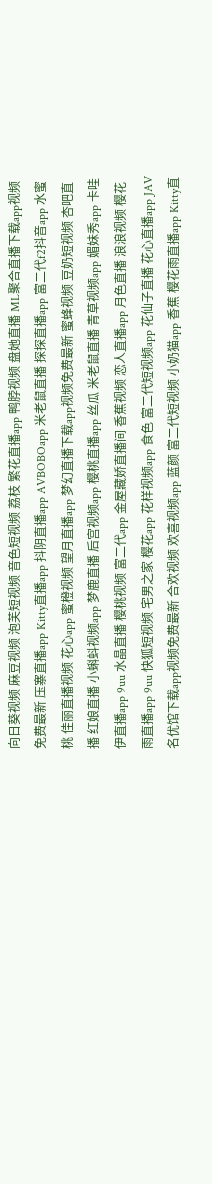向日葵视频 麻豆视频 泡芙短视频 音色短视频 荔枝 繁花直播app 鸭脖视频 盘她直播 ML聚合直播下载app视频免费最新 压寨直播app Kitty直播app 抖阴直播app AVBOBOapp 米老鼠直播 探探直播app 富二代f2抖音app 水蜜桃 佳丽直播视频 花心app 蜜橙视频 望月直播app 梦幻直播下载app视频免费最新 蜜蜂视频 豆奶短视频 杏吧直播 红娘直播 小蝌蚪视频app 梦鹿直播 后宫视频app 樱桃直播app 丝瓜 米老鼠直播 青草视频app 媚妹秀app 卡哇伊直播app 9uu 水晶直播 樱桃视频 富二代app 金屋藏娇直播间 香蕉视频 恋人直播app 月色直播 浪浪视频 樱花雨直播app 9uu 快狐短视频 宅男之家 樱花app 花样视频app 食色 富二代短视频app 花仙子直播 花心直播app JAV名优馆下载app视频免费最新 合欢视频 欢喜视频app 蓝颜 富二代短视频 小奶猫app 香蕉 樱花雨直播app Kitty直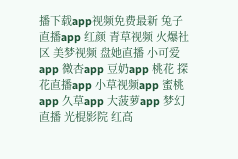播下载app视频免费最新 兔子直播app 红颜 青草视频 火爆社区 美梦视频 盘她直播 小可爱app 微杏app 豆奶app 桃花 探花直播app 小草视频app 蜜桃app 久草app 大菠萝app 梦幻直播 光棍影院 红高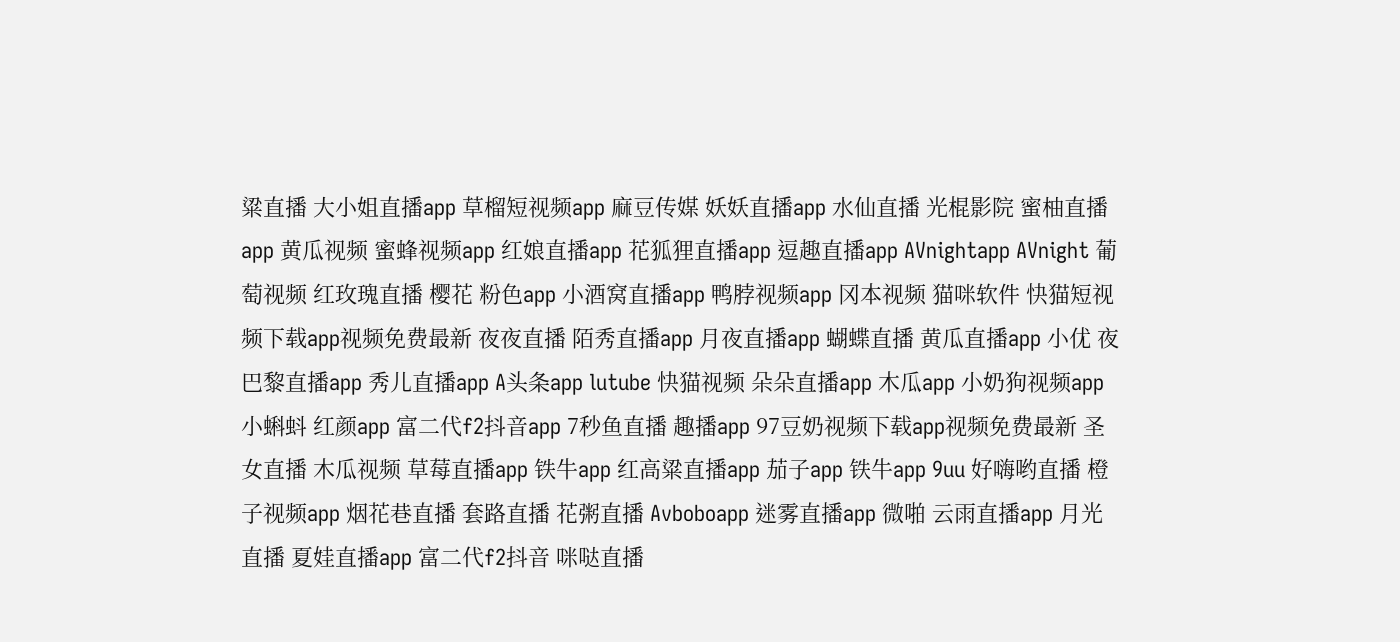粱直播 大小姐直播app 草榴短视频app 麻豆传媒 妖妖直播app 水仙直播 光棍影院 蜜柚直播app 黄瓜视频 蜜蜂视频app 红娘直播app 花狐狸直播app 逗趣直播app AVnightapp AVnight 葡萄视频 红玫瑰直播 樱花 粉色app 小酒窝直播app 鸭脖视频app 冈本视频 猫咪软件 快猫短视频下载app视频免费最新 夜夜直播 陌秀直播app 月夜直播app 蝴蝶直播 黄瓜直播app 小优 夜巴黎直播app 秀儿直播app A头条app lutube 快猫视频 朵朵直播app 木瓜app 小奶狗视频app 小蝌蚪 红颜app 富二代f2抖音app 7秒鱼直播 趣播app 97豆奶视频下载app视频免费最新 圣女直播 木瓜视频 草莓直播app 铁牛app 红高粱直播app 茄子app 铁牛app 9uu 好嗨哟直播 橙子视频app 烟花巷直播 套路直播 花粥直播 Avboboapp 迷雾直播app 微啪 云雨直播app 月光直播 夏娃直播app 富二代f2抖音 咪哒直播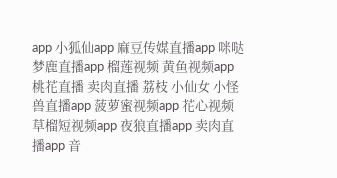app 小狐仙app 麻豆传媒直播app 咪哒 梦鹿直播app 榴莲视频 黄鱼视频app 桃花直播 卖肉直播 荔枝 小仙女 小怪兽直播app 菠萝蜜视频app 花心视频 草榴短视频app 夜狼直播app 卖肉直播app 音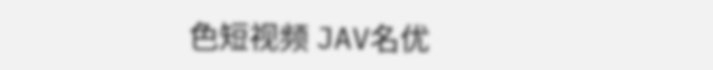色短视频 JAV名优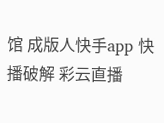馆 成版人快手app 快播破解 彩云直播